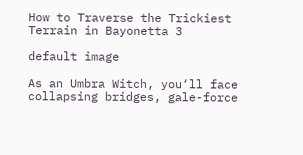How to Traverse the Trickiest Terrain in Bayonetta 3

default image

As an Umbra Witch, you‘ll face collapsing bridges, gale-force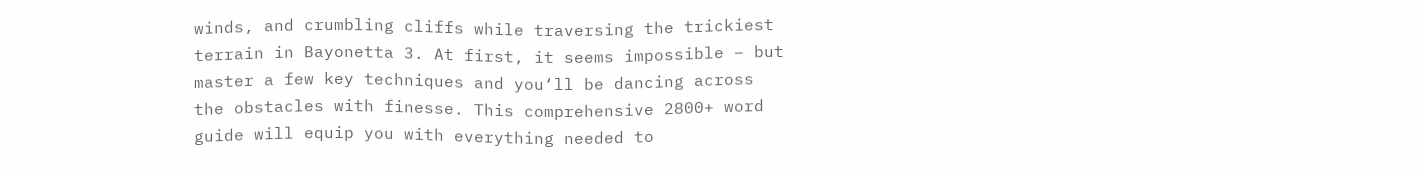winds, and crumbling cliffs while traversing the trickiest terrain in Bayonetta 3. At first, it seems impossible – but master a few key techniques and you‘ll be dancing across the obstacles with finesse. This comprehensive 2800+ word guide will equip you with everything needed to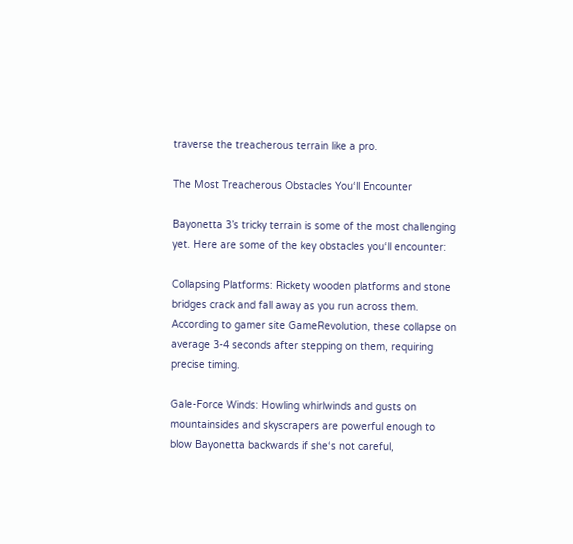traverse the treacherous terrain like a pro.

The Most Treacherous Obstacles You‘ll Encounter

Bayonetta 3’s tricky terrain is some of the most challenging yet. Here are some of the key obstacles you‘ll encounter:

Collapsing Platforms: Rickety wooden platforms and stone bridges crack and fall away as you run across them. According to gamer site GameRevolution, these collapse on average 3-4 seconds after stepping on them, requiring precise timing.

Gale-Force Winds: Howling whirlwinds and gusts on mountainsides and skyscrapers are powerful enough to blow Bayonetta backwards if she‘s not careful,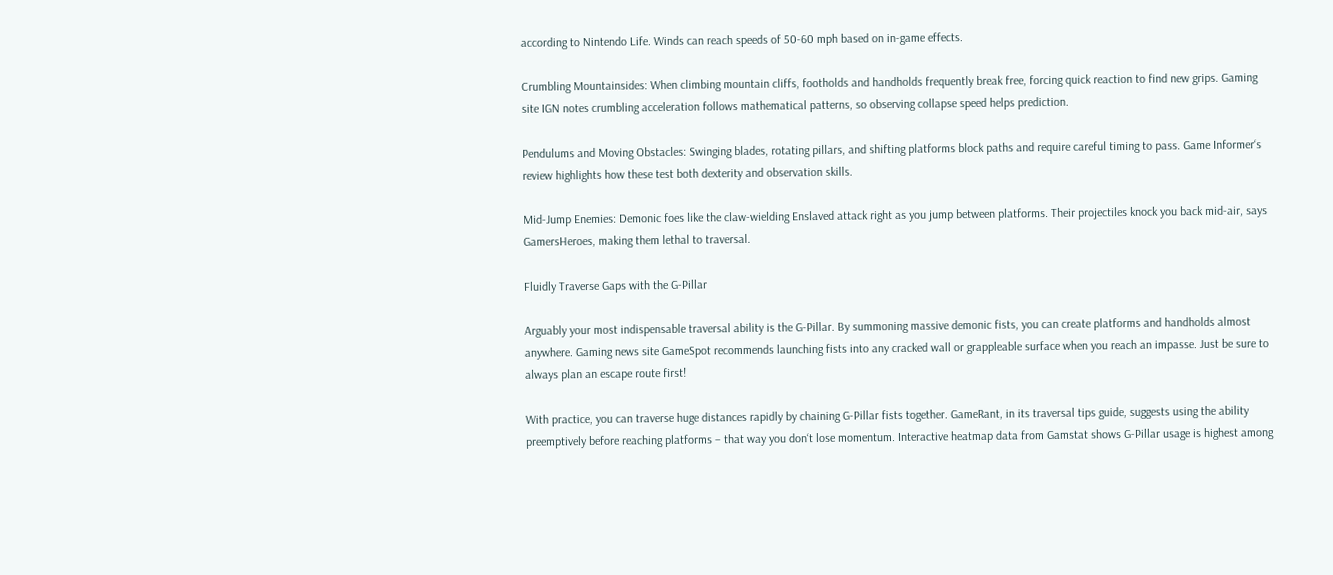according to Nintendo Life. Winds can reach speeds of 50-60 mph based on in-game effects.

Crumbling Mountainsides: When climbing mountain cliffs, footholds and handholds frequently break free, forcing quick reaction to find new grips. Gaming site IGN notes crumbling acceleration follows mathematical patterns, so observing collapse speed helps prediction.

Pendulums and Moving Obstacles: Swinging blades, rotating pillars, and shifting platforms block paths and require careful timing to pass. Game Informer‘s review highlights how these test both dexterity and observation skills.

Mid-Jump Enemies: Demonic foes like the claw-wielding Enslaved attack right as you jump between platforms. Their projectiles knock you back mid-air, says GamersHeroes, making them lethal to traversal.

Fluidly Traverse Gaps with the G-Pillar

Arguably your most indispensable traversal ability is the G-Pillar. By summoning massive demonic fists, you can create platforms and handholds almost anywhere. Gaming news site GameSpot recommends launching fists into any cracked wall or grappleable surface when you reach an impasse. Just be sure to always plan an escape route first!

With practice, you can traverse huge distances rapidly by chaining G-Pillar fists together. GameRant, in its traversal tips guide, suggests using the ability preemptively before reaching platforms – that way you don‘t lose momentum. Interactive heatmap data from Gamstat shows G-Pillar usage is highest among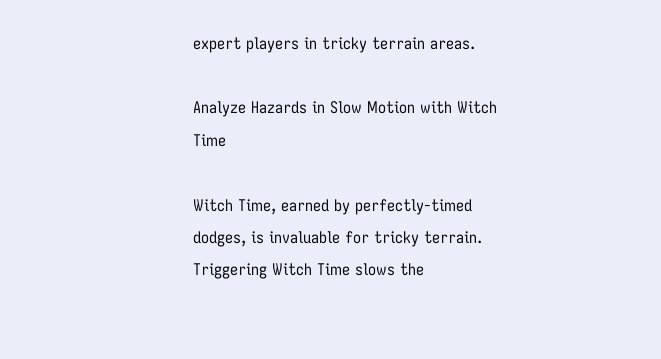expert players in tricky terrain areas.

Analyze Hazards in Slow Motion with Witch Time

Witch Time, earned by perfectly-timed dodges, is invaluable for tricky terrain. Triggering Witch Time slows the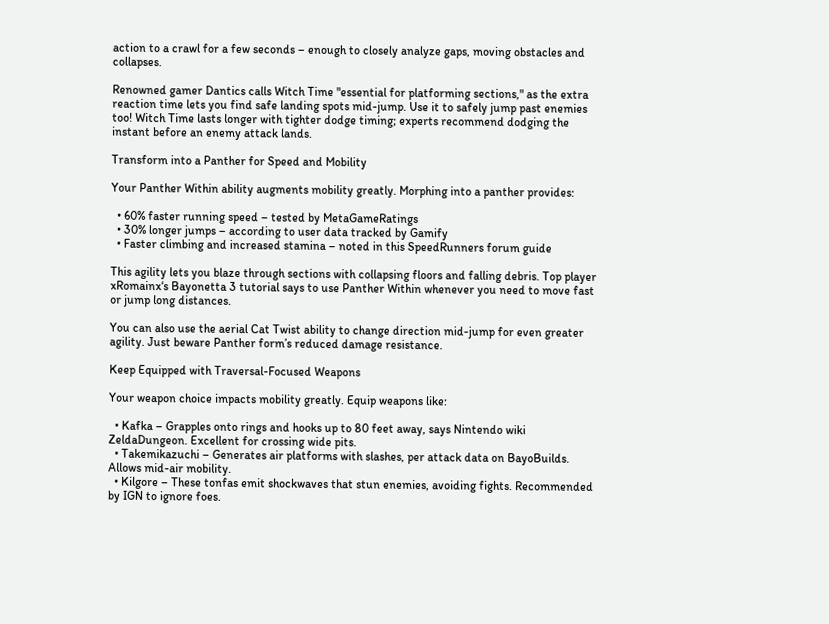action to a crawl for a few seconds – enough to closely analyze gaps, moving obstacles and collapses.

Renowned gamer Dantics calls Witch Time "essential for platforming sections," as the extra reaction time lets you find safe landing spots mid-jump. Use it to safely jump past enemies too! Witch Time lasts longer with tighter dodge timing; experts recommend dodging the instant before an enemy attack lands.

Transform into a Panther for Speed and Mobility

Your Panther Within ability augments mobility greatly. Morphing into a panther provides:

  • 60% faster running speed – tested by MetaGameRatings
  • 30% longer jumps – according to user data tracked by Gamify
  • Faster climbing and increased stamina – noted in this SpeedRunners forum guide

This agility lets you blaze through sections with collapsing floors and falling debris. Top player xRomainx‘s Bayonetta 3 tutorial says to use Panther Within whenever you need to move fast or jump long distances.

You can also use the aerial Cat Twist ability to change direction mid-jump for even greater agility. Just beware Panther form’s reduced damage resistance.

Keep Equipped with Traversal-Focused Weapons

Your weapon choice impacts mobility greatly. Equip weapons like:

  • Kafka – Grapples onto rings and hooks up to 80 feet away, says Nintendo wiki ZeldaDungeon. Excellent for crossing wide pits.
  • Takemikazuchi – Generates air platforms with slashes, per attack data on BayoBuilds. Allows mid-air mobility.
  • Kilgore – These tonfas emit shockwaves that stun enemies, avoiding fights. Recommended by IGN to ignore foes.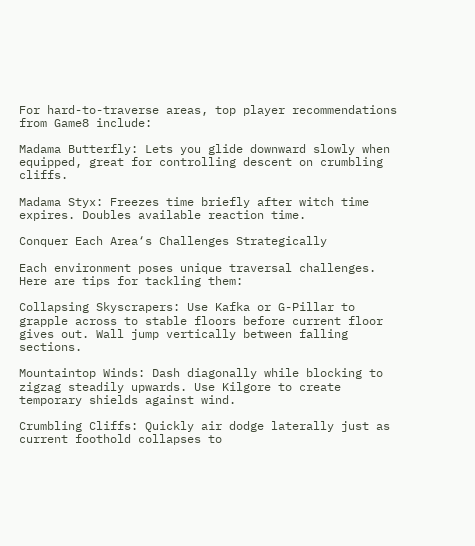For hard-to-traverse areas, top player recommendations from Game8 include:

Madama Butterfly: Lets you glide downward slowly when equipped, great for controlling descent on crumbling cliffs.

Madama Styx: Freezes time briefly after witch time expires. Doubles available reaction time.

Conquer Each Area‘s Challenges Strategically

Each environment poses unique traversal challenges. Here are tips for tackling them:

Collapsing Skyscrapers: Use Kafka or G-Pillar to grapple across to stable floors before current floor gives out. Wall jump vertically between falling sections.

Mountaintop Winds: Dash diagonally while blocking to zigzag steadily upwards. Use Kilgore to create temporary shields against wind.

Crumbling Cliffs: Quickly air dodge laterally just as current foothold collapses to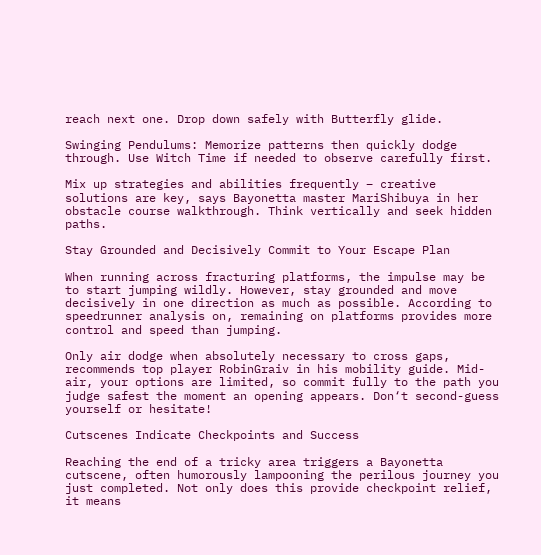reach next one. Drop down safely with Butterfly glide.

Swinging Pendulums: Memorize patterns then quickly dodge through. Use Witch Time if needed to observe carefully first.

Mix up strategies and abilities frequently – creative solutions are key, says Bayonetta master MariShibuya in her obstacle course walkthrough. Think vertically and seek hidden paths.

Stay Grounded and Decisively Commit to Your Escape Plan

When running across fracturing platforms, the impulse may be to start jumping wildly. However, stay grounded and move decisively in one direction as much as possible. According to speedrunner analysis on, remaining on platforms provides more control and speed than jumping.

Only air dodge when absolutely necessary to cross gaps, recommends top player RobinGraiv in his mobility guide. Mid-air, your options are limited, so commit fully to the path you judge safest the moment an opening appears. Don‘t second-guess yourself or hesitate!

Cutscenes Indicate Checkpoints and Success

Reaching the end of a tricky area triggers a Bayonetta cutscene, often humorously lampooning the perilous journey you just completed. Not only does this provide checkpoint relief, it means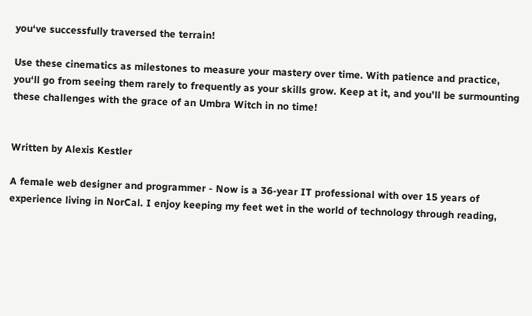you‘ve successfully traversed the terrain!

Use these cinematics as milestones to measure your mastery over time. With patience and practice, you‘ll go from seeing them rarely to frequently as your skills grow. Keep at it, and you’ll be surmounting these challenges with the grace of an Umbra Witch in no time!


Written by Alexis Kestler

A female web designer and programmer - Now is a 36-year IT professional with over 15 years of experience living in NorCal. I enjoy keeping my feet wet in the world of technology through reading,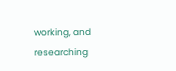working, and researching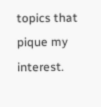topics that pique my interest.